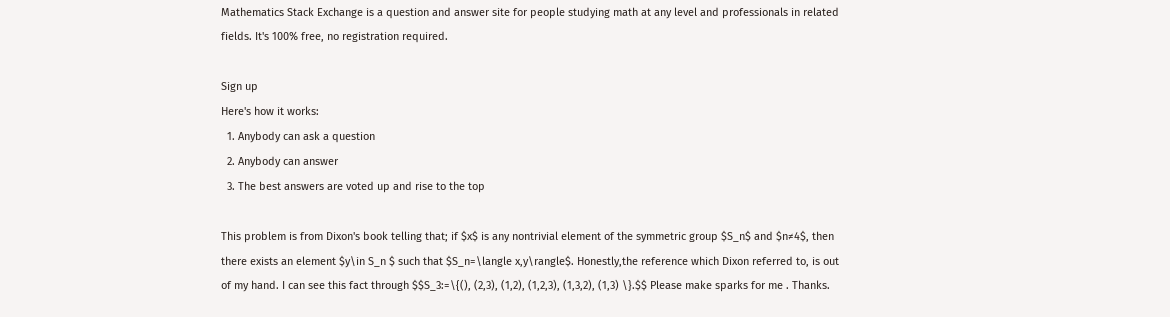Mathematics Stack Exchange is a question and answer site for people studying math at any level and professionals in related fields. It's 100% free, no registration required.

Sign up
Here's how it works:
  1. Anybody can ask a question
  2. Anybody can answer
  3. The best answers are voted up and rise to the top

This problem is from Dixon's book telling that; if $x$ is any nontrivial element of the symmetric group $S_n$ and $n≠4$, then there exists an element $y\in S_n $ such that $S_n=\langle x,y\rangle$. Honestly,the reference which Dixon referred to, is out of my hand. I can see this fact through $$S_3:=\{(), (2,3), (1,2), (1,2,3), (1,3,2), (1,3) \}.$$ Please make sparks for me . Thanks.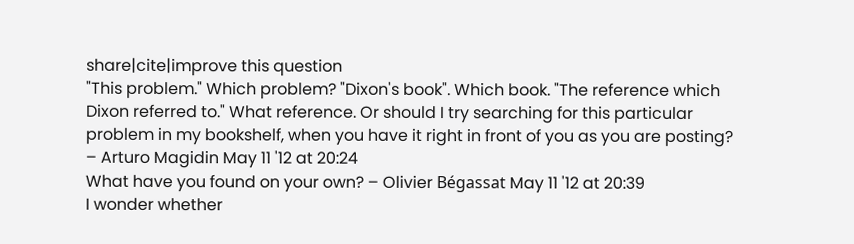share|cite|improve this question
"This problem." Which problem? "Dixon's book". Which book. "The reference which Dixon referred to." What reference. Or should I try searching for this particular problem in my bookshelf, when you have it right in front of you as you are posting? – Arturo Magidin May 11 '12 at 20:24
What have you found on your own? – Olivier Bégassat May 11 '12 at 20:39
I wonder whether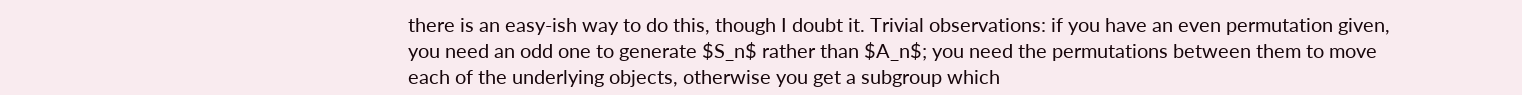there is an easy-ish way to do this, though I doubt it. Trivial observations: if you have an even permutation given, you need an odd one to generate $S_n$ rather than $A_n$; you need the permutations between them to move each of the underlying objects, otherwise you get a subgroup which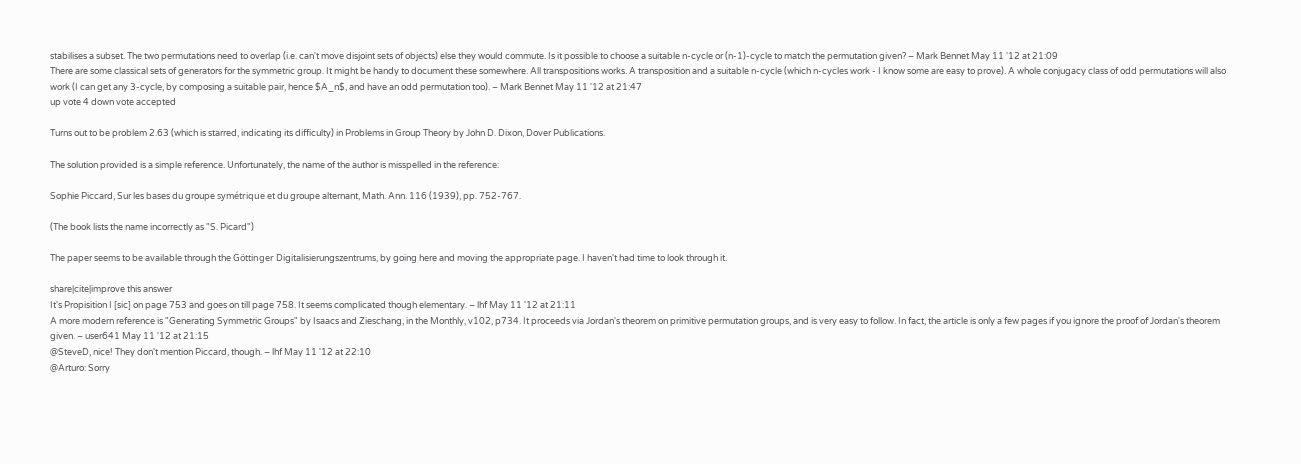stabilises a subset. The two permutations need to overlap (i.e. can't move disjoint sets of objects) else they would commute. Is it possible to choose a suitable n-cycle or (n-1)-cycle to match the permutation given? – Mark Bennet May 11 '12 at 21:09
There are some classical sets of generators for the symmetric group. It might be handy to document these somewhere. All transpositions works. A transposition and a suitable n-cycle (which n-cycles work - I know some are easy to prove). A whole conjugacy class of odd permutations will also work (I can get any 3-cycle, by composing a suitable pair, hence $A_n$, and have an odd permutation too). – Mark Bennet May 11 '12 at 21:47
up vote 4 down vote accepted

Turns out to be problem 2.63 (which is starred, indicating its difficulty) in Problems in Group Theory by John D. Dixon, Dover Publications.

The solution provided is a simple reference. Unfortunately, the name of the author is misspelled in the reference:

Sophie Piccard, Sur les bases du groupe symétrique et du groupe alternant, Math. Ann. 116 (1939), pp. 752-767.

(The book lists the name incorrectly as "S. Picard")

The paper seems to be available through the Göttinger Digitalisierungszentrums, by going here and moving the appropriate page. I haven't had time to look through it.

share|cite|improve this answer
It's Propisition I [sic] on page 753 and goes on till page 758. It seems complicated though elementary. – lhf May 11 '12 at 21:11
A more modern reference is "Generating Symmetric Groups" by Isaacs and Zieschang, in the Monthly, v102, p734. It proceeds via Jordan's theorem on primitive permutation groups, and is very easy to follow. In fact, the article is only a few pages if you ignore the proof of Jordan's theorem given. – user641 May 11 '12 at 21:15
@SteveD, nice! They don't mention Piccard, though. – lhf May 11 '12 at 22:10
@Arturo: Sorry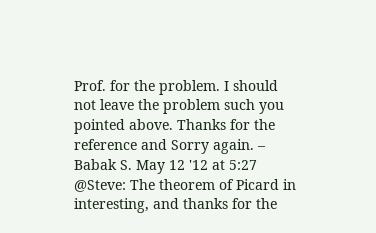Prof. for the problem. I should not leave the problem such you pointed above. Thanks for the reference and Sorry again. – Babak S. May 12 '12 at 5:27
@Steve: The theorem of Picard in interesting, and thanks for the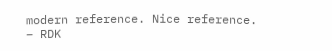modern reference. Nice reference. – RDK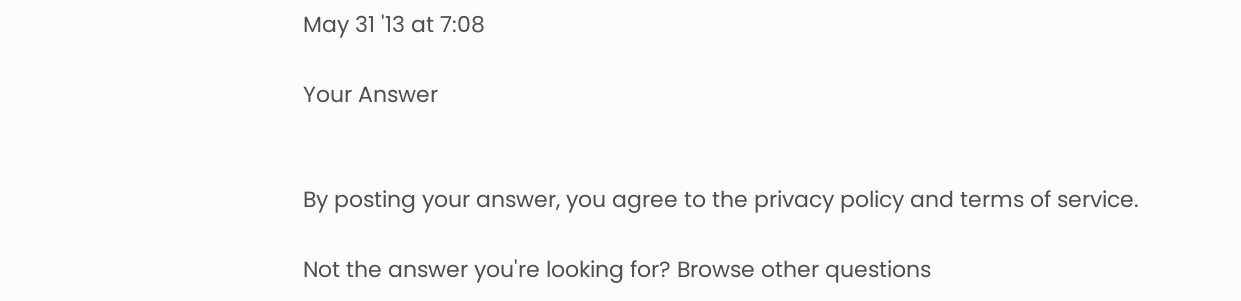May 31 '13 at 7:08

Your Answer


By posting your answer, you agree to the privacy policy and terms of service.

Not the answer you're looking for? Browse other questions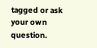tagged or ask your own question.